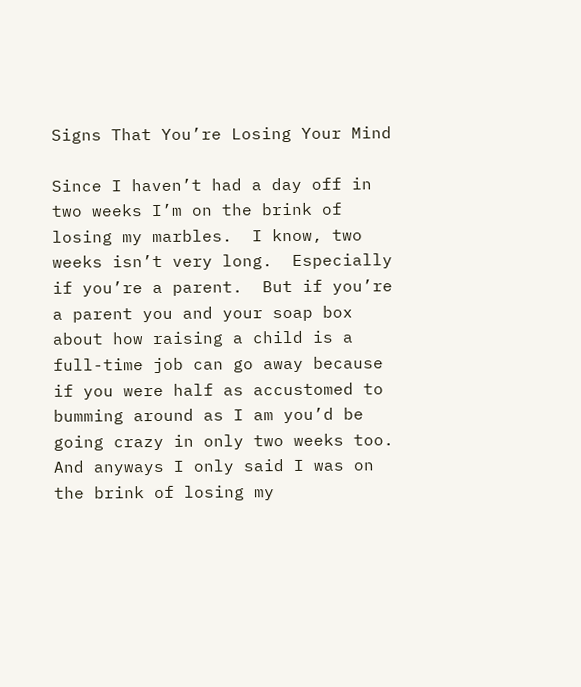Signs That You’re Losing Your Mind

Since I haven’t had a day off in two weeks I’m on the brink of losing my marbles.  I know, two weeks isn’t very long.  Especially if you’re a parent.  But if you’re a parent you and your soap box about how raising a child is a full-time job can go away because if you were half as accustomed to bumming around as I am you’d be going crazy in only two weeks too.  And anyways I only said I was on the brink of losing my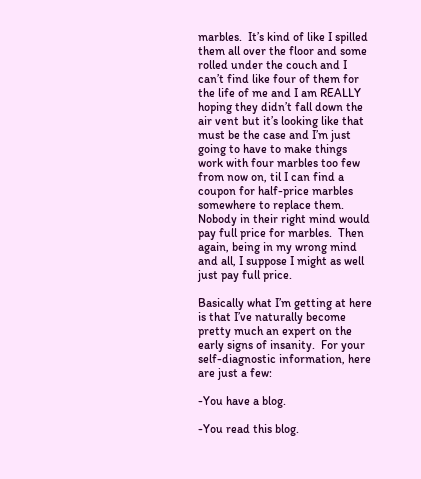marbles.  It’s kind of like I spilled them all over the floor and some rolled under the couch and I can’t find like four of them for the life of me and I am REALLY hoping they didn’t fall down the air vent but it’s looking like that must be the case and I’m just going to have to make things work with four marbles too few from now on, til I can find a coupon for half-price marbles somewhere to replace them.  Nobody in their right mind would pay full price for marbles.  Then again, being in my wrong mind and all, I suppose I might as well just pay full price.

Basically what I’m getting at here is that I’ve naturally become pretty much an expert on the early signs of insanity.  For your self-diagnostic information, here are just a few:

-You have a blog.

-You read this blog.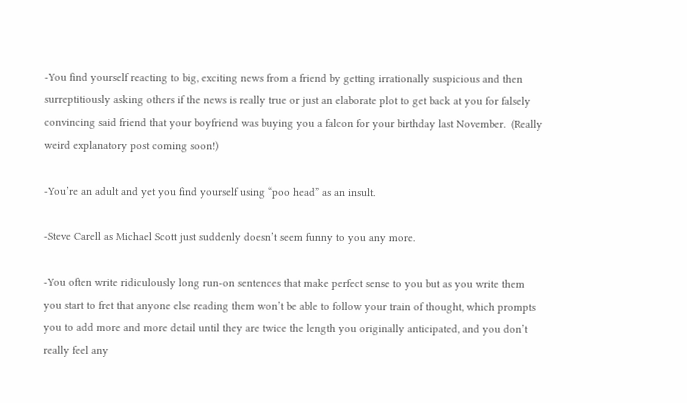-You find yourself reacting to big, exciting news from a friend by getting irrationally suspicious and then surreptitiously asking others if the news is really true or just an elaborate plot to get back at you for falsely convincing said friend that your boyfriend was buying you a falcon for your birthday last November.  (Really weird explanatory post coming soon!)

-You’re an adult and yet you find yourself using “poo head” as an insult.

-Steve Carell as Michael Scott just suddenly doesn’t seem funny to you any more.

-You often write ridiculously long run-on sentences that make perfect sense to you but as you write them you start to fret that anyone else reading them won’t be able to follow your train of thought, which prompts you to add more and more detail until they are twice the length you originally anticipated, and you don’t really feel any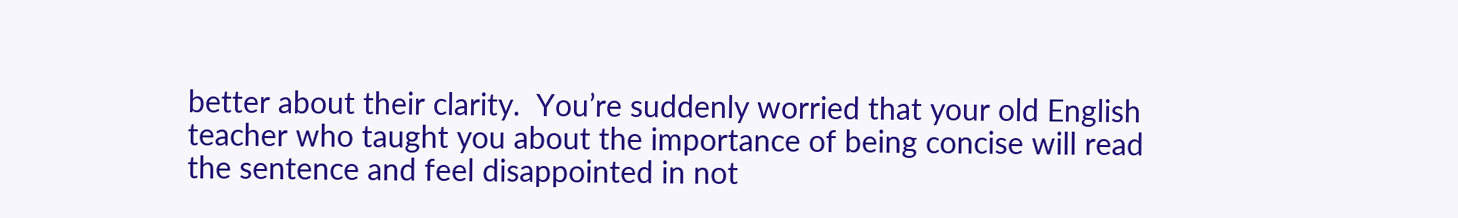better about their clarity.  You’re suddenly worried that your old English teacher who taught you about the importance of being concise will read the sentence and feel disappointed in not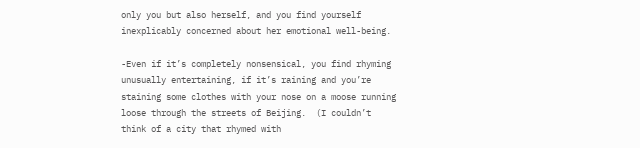only you but also herself, and you find yourself inexplicably concerned about her emotional well-being.

-Even if it’s completely nonsensical, you find rhyming unusually entertaining, if it’s raining and you’re staining some clothes with your nose on a moose running loose through the streets of Beijing.  (I couldn’t think of a city that rhymed with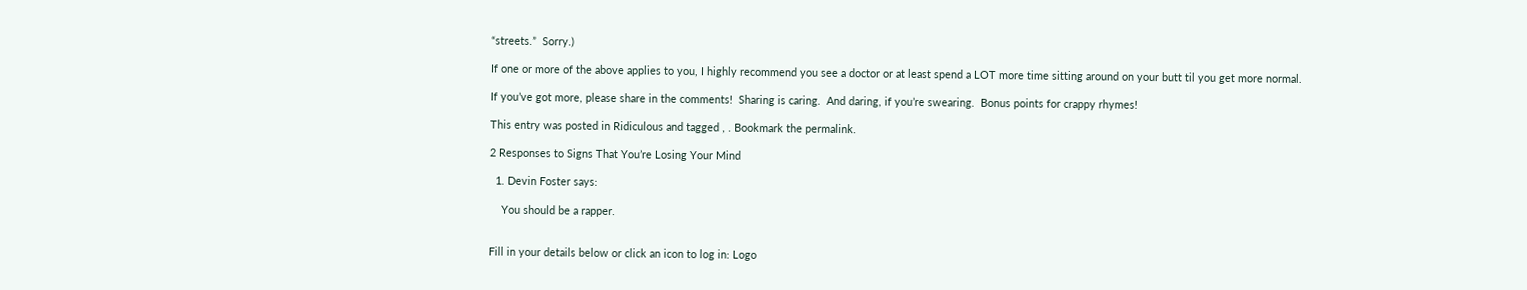“streets.”  Sorry.)

If one or more of the above applies to you, I highly recommend you see a doctor or at least spend a LOT more time sitting around on your butt til you get more normal.

If you’ve got more, please share in the comments!  Sharing is caring.  And daring, if you’re swearing.  Bonus points for crappy rhymes!

This entry was posted in Ridiculous and tagged , . Bookmark the permalink.

2 Responses to Signs That You’re Losing Your Mind

  1. Devin Foster says:

    You should be a rapper.


Fill in your details below or click an icon to log in: Logo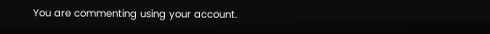You are commenting using your account.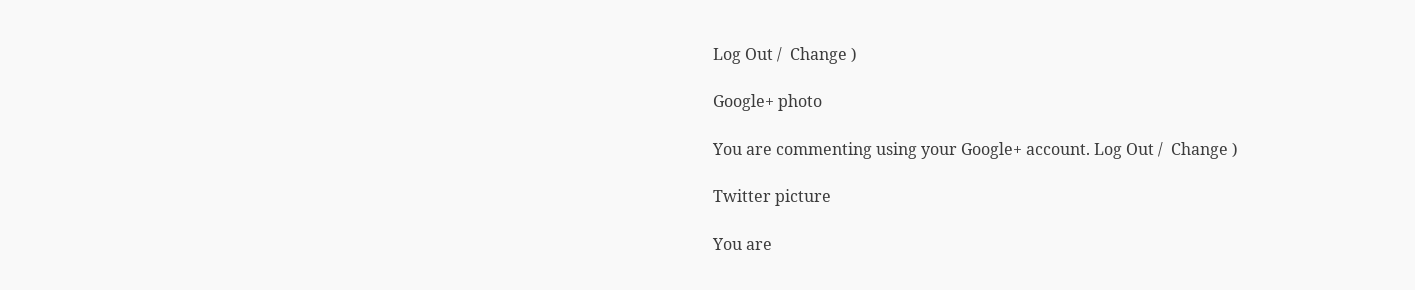Log Out /  Change )

Google+ photo

You are commenting using your Google+ account. Log Out /  Change )

Twitter picture

You are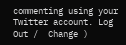commenting using your Twitter account. Log Out /  Change )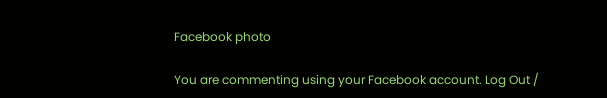Facebook photo

You are commenting using your Facebook account. Log Out /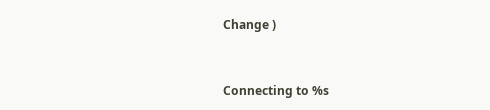Change )


Connecting to %s